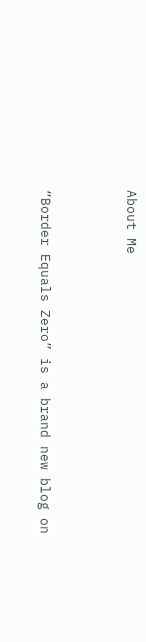About Me



“Border Equals Zero” is a brand new blog on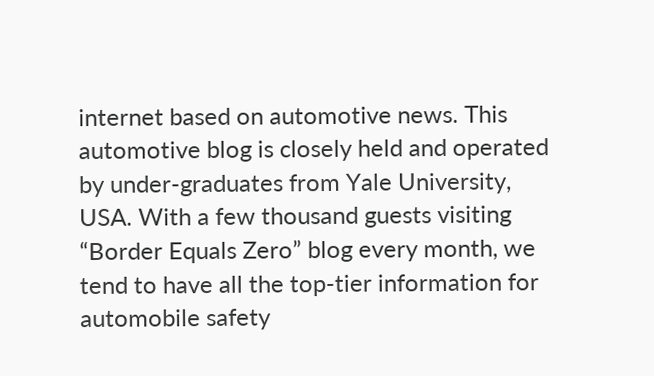internet based on automotive news. This automotive blog is closely held and operated by under-graduates from Yale University, USA. With a few thousand guests visiting “Border Equals Zero” blog every month, we tend to have all the top-tier information for automobile safety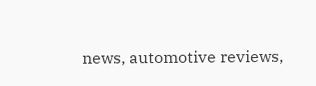news, automotive reviews,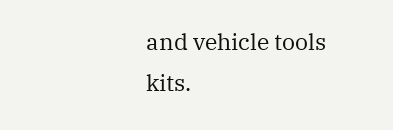and vehicle tools kits.